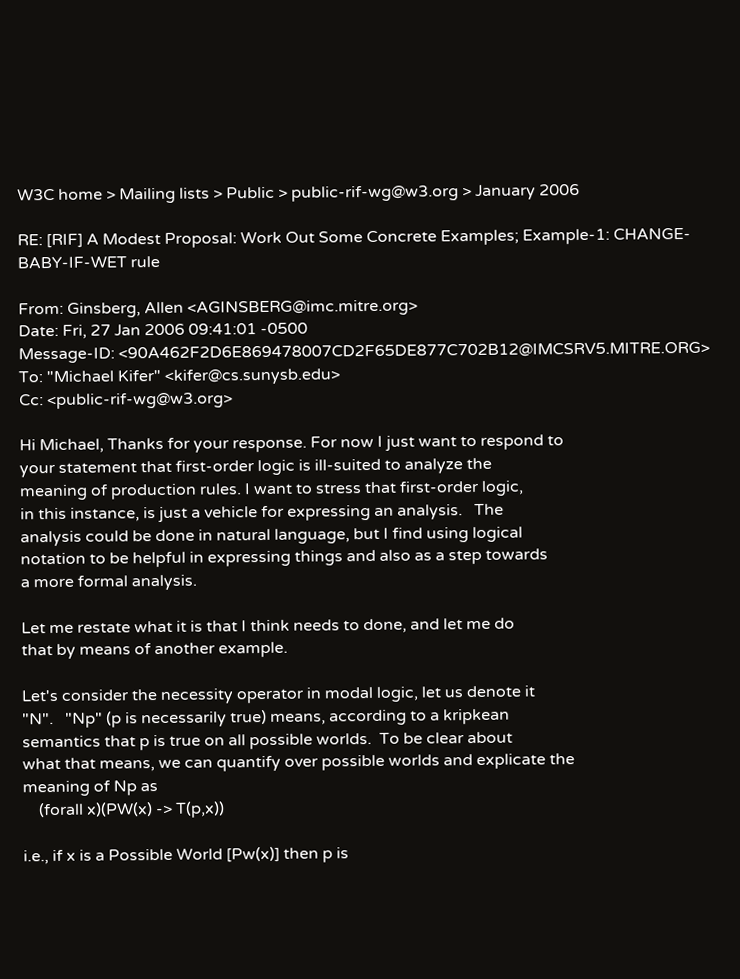W3C home > Mailing lists > Public > public-rif-wg@w3.org > January 2006

RE: [RIF] A Modest Proposal: Work Out Some Concrete Examples; Example-1: CHANGE-BABY-IF-WET rule

From: Ginsberg, Allen <AGINSBERG@imc.mitre.org>
Date: Fri, 27 Jan 2006 09:41:01 -0500
Message-ID: <90A462F2D6E869478007CD2F65DE877C702B12@IMCSRV5.MITRE.ORG>
To: "Michael Kifer" <kifer@cs.sunysb.edu>
Cc: <public-rif-wg@w3.org>

Hi Michael, Thanks for your response. For now I just want to respond to
your statement that first-order logic is ill-suited to analyze the
meaning of production rules. I want to stress that first-order logic,
in this instance, is just a vehicle for expressing an analysis.   The
analysis could be done in natural language, but I find using logical
notation to be helpful in expressing things and also as a step towards
a more formal analysis.

Let me restate what it is that I think needs to done, and let me do
that by means of another example.

Let's consider the necessity operator in modal logic, let us denote it
"N".   "Np" (p is necessarily true) means, according to a kripkean
semantics that p is true on all possible worlds.  To be clear about
what that means, we can quantify over possible worlds and explicate the
meaning of Np as
    (forall x)(PW(x) -> T(p,x))

i.e., if x is a Possible World [Pw(x)] then p is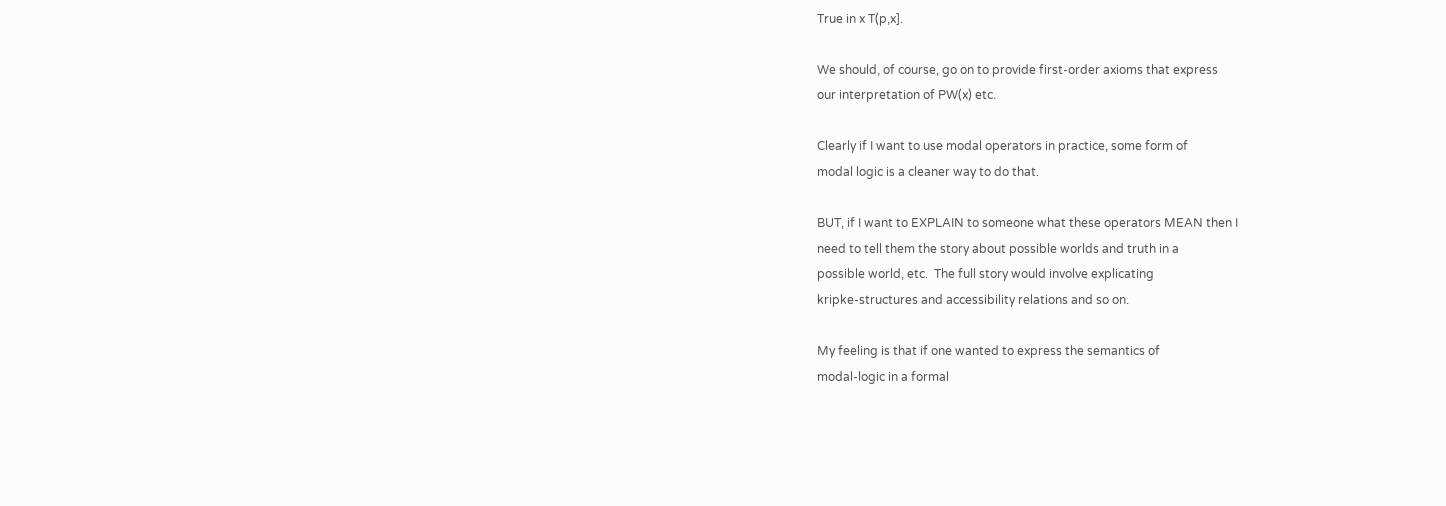True in x T(p,x].

We should, of course, go on to provide first-order axioms that express
our interpretation of PW(x) etc.

Clearly if I want to use modal operators in practice, some form of
modal logic is a cleaner way to do that.

BUT, if I want to EXPLAIN to someone what these operators MEAN then I
need to tell them the story about possible worlds and truth in a
possible world, etc.  The full story would involve explicating
kripke-structures and accessibility relations and so on.

My feeling is that if one wanted to express the semantics of
modal-logic in a formal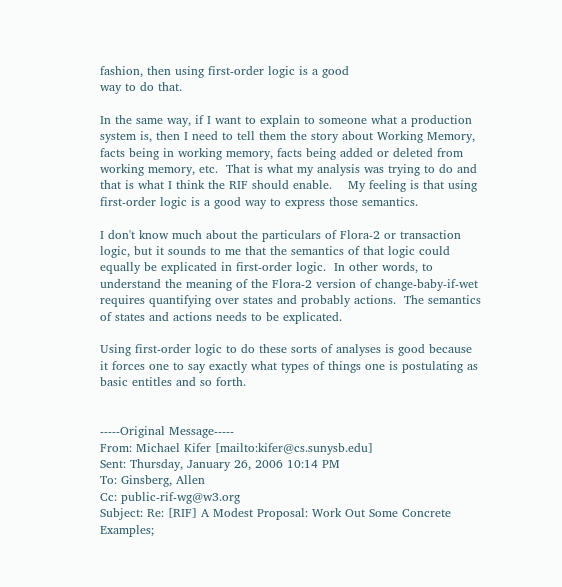fashion, then using first-order logic is a good
way to do that.

In the same way, if I want to explain to someone what a production
system is, then I need to tell them the story about Working Memory,
facts being in working memory, facts being added or deleted from
working memory, etc.  That is what my analysis was trying to do and
that is what I think the RIF should enable.    My feeling is that using
first-order logic is a good way to express those semantics.

I don't know much about the particulars of Flora-2 or transaction
logic, but it sounds to me that the semantics of that logic could
equally be explicated in first-order logic.  In other words, to
understand the meaning of the Flora-2 version of change-baby-if-wet
requires quantifying over states and probably actions.  The semantics
of states and actions needs to be explicated.

Using first-order logic to do these sorts of analyses is good because
it forces one to say exactly what types of things one is postulating as
basic entitles and so forth.


-----Original Message-----
From: Michael Kifer [mailto:kifer@cs.sunysb.edu]
Sent: Thursday, January 26, 2006 10:14 PM
To: Ginsberg, Allen
Cc: public-rif-wg@w3.org
Subject: Re: [RIF] A Modest Proposal: Work Out Some Concrete Examples;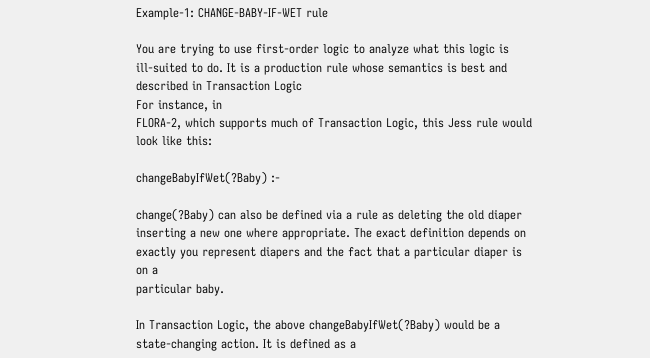Example-1: CHANGE-BABY-IF-WET rule

You are trying to use first-order logic to analyze what this logic is
ill-suited to do. It is a production rule whose semantics is best and
described in Transaction Logic
For instance, in
FLORA-2, which supports much of Transaction Logic, this Jess rule would
look like this:

changeBabyIfWet(?Baby) :-

change(?Baby) can also be defined via a rule as deleting the old diaper
inserting a new one where appropriate. The exact definition depends on
exactly you represent diapers and the fact that a particular diaper is
on a
particular baby.

In Transaction Logic, the above changeBabyIfWet(?Baby) would be a
state-changing action. It is defined as a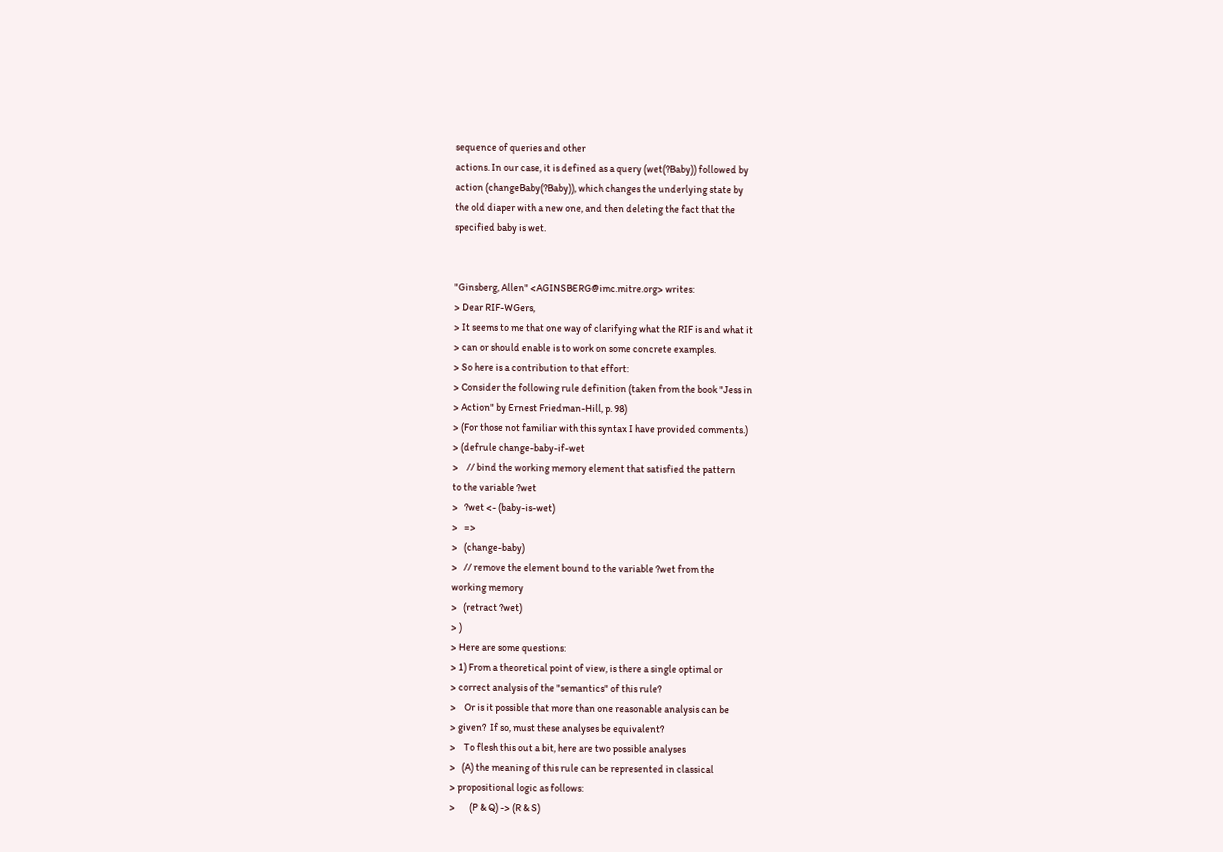sequence of queries and other
actions. In our case, it is defined as a query (wet(?Baby)) followed by
action (changeBaby(?Baby)), which changes the underlying state by
the old diaper with a new one, and then deleting the fact that the
specified baby is wet.


"Ginsberg, Allen" <AGINSBERG@imc.mitre.org> writes:
> Dear RIF-WGers,
> It seems to me that one way of clarifying what the RIF is and what it
> can or should enable is to work on some concrete examples.
> So here is a contribution to that effort:
> Consider the following rule definition (taken from the book "Jess in
> Action" by Ernest Friedman-Hill, p. 98)
> (For those not familiar with this syntax I have provided comments.)
> (defrule change-baby-if-wet
>    // bind the working memory element that satisfied the pattern
to the variable ?wet
>   ?wet <- (baby-is-wet)
>   =>
>   (change-baby)
>   // remove the element bound to the variable ?wet from the
working memory
>   (retract ?wet)
> )
> Here are some questions:
> 1) From a theoretical point of view, is there a single optimal or
> correct analysis of the "semantics" of this rule?
>    Or is it possible that more than one reasonable analysis can be
> given?  If so, must these analyses be equivalent?
>    To flesh this out a bit, here are two possible analyses
>   (A) the meaning of this rule can be represented in classical
> propositional logic as follows:
>       (P & Q) -> (R & S)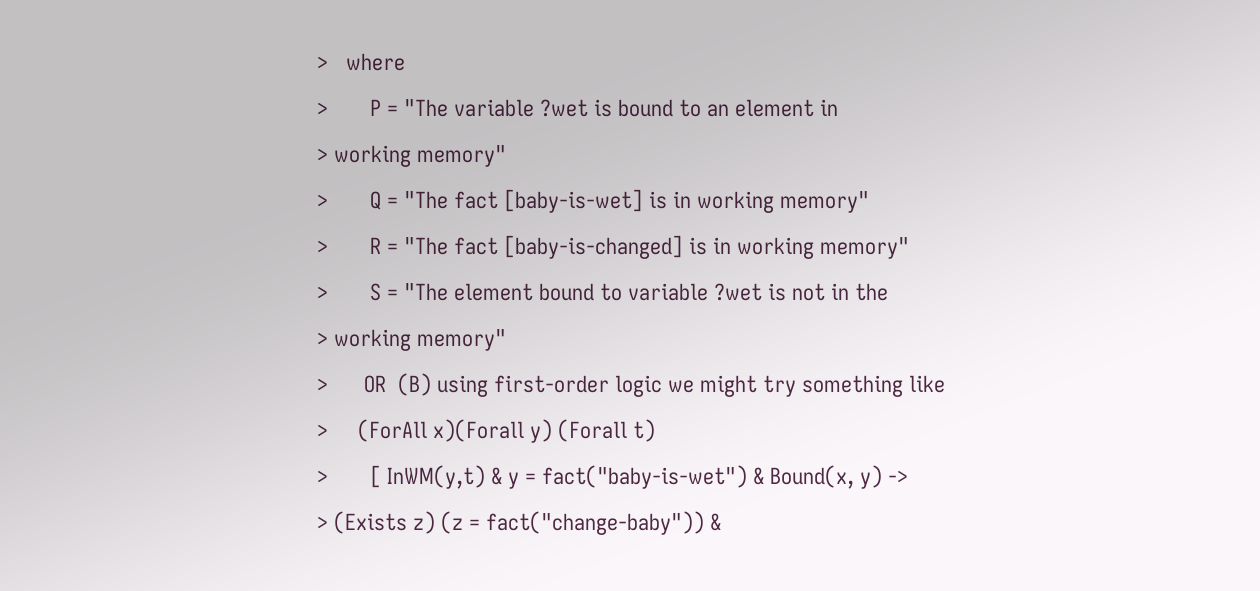>   where
>       P = "The variable ?wet is bound to an element in
> working memory"
>       Q = "The fact [baby-is-wet] is in working memory"
>       R = "The fact [baby-is-changed] is in working memory"
>       S = "The element bound to variable ?wet is not in the
> working memory"
>      OR  (B) using first-order logic we might try something like
>     (ForAll x)(Forall y) (Forall t)
>       [ InWM(y,t) & y = fact("baby-is-wet") & Bound(x, y) ->
> (Exists z) (z = fact("change-baby")) &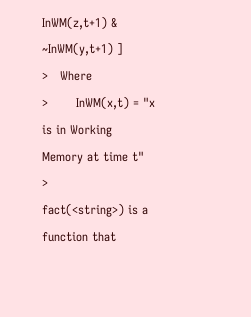InWM(z,t+1) & ~InWM(y,t+1) ]
>   Where
>       InWM(x,t) = "x is in Working Memory at time t"
>       fact(<string>) is a function that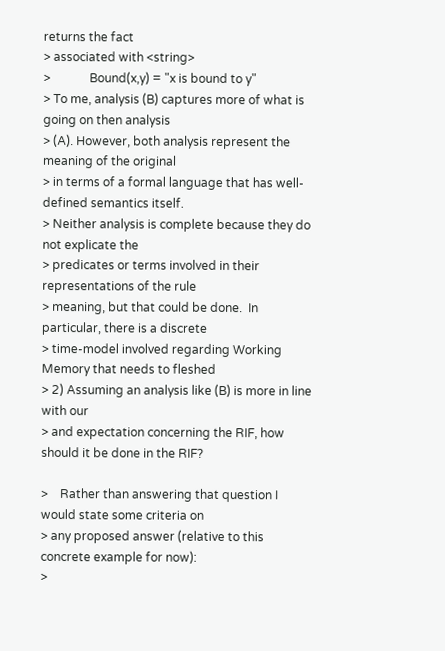returns the fact
> associated with <string>
>             Bound(x,y) = "x is bound to y"
> To me, analysis (B) captures more of what is going on then analysis
> (A). However, both analysis represent the meaning of the original
> in terms of a formal language that has well-defined semantics itself.
> Neither analysis is complete because they do not explicate the
> predicates or terms involved in their representations of the rule
> meaning, but that could be done.  In particular, there is a discrete
> time-model involved regarding Working Memory that needs to fleshed
> 2) Assuming an analysis like (B) is more in line with our
> and expectation concerning the RIF, how should it be done in the RIF?

>    Rather than answering that question I would state some criteria on
> any proposed answer (relative to this concrete example for now):
>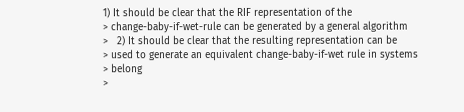1) It should be clear that the RIF representation of the
> change-baby-if-wet-rule can be generated by a general algorithm
>   2) It should be clear that the resulting representation can be
> used to generate an equivalent change-baby-if-wet rule in systems
> belong
>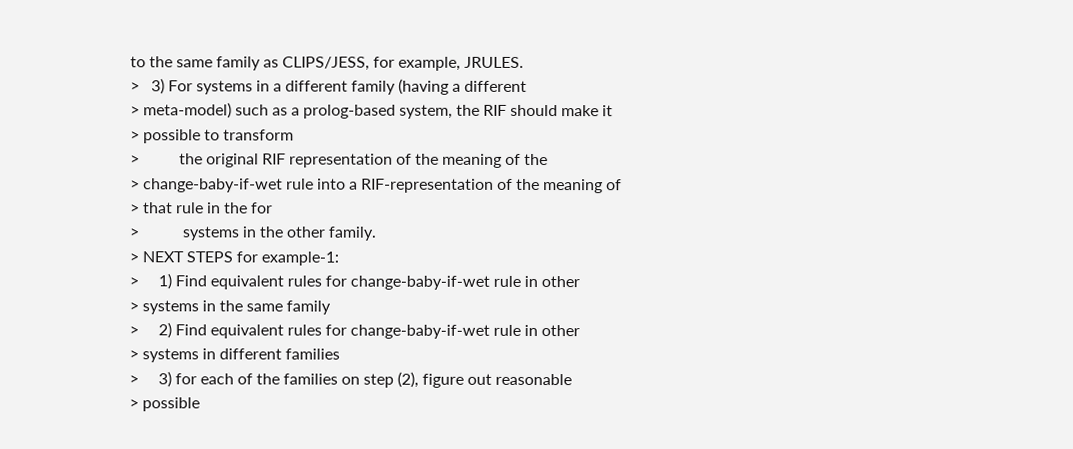to the same family as CLIPS/JESS, for example, JRULES.
>   3) For systems in a different family (having a different
> meta-model) such as a prolog-based system, the RIF should make it
> possible to transform
>          the original RIF representation of the meaning of the
> change-baby-if-wet rule into a RIF-representation of the meaning of
> that rule in the for
>           systems in the other family.
> NEXT STEPS for example-1:
>     1) Find equivalent rules for change-baby-if-wet rule in other
> systems in the same family
>     2) Find equivalent rules for change-baby-if-wet rule in other
> systems in different families
>     3) for each of the families on step (2), figure out reasonable
> possible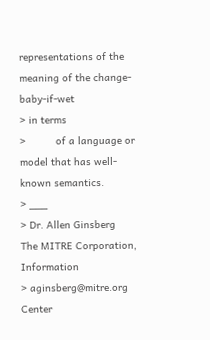representations of the meaning of the change-baby-if-wet
> in terms
>          of a language or model that has well-known semantics.
> ___
> Dr. Allen Ginsberg        The MITRE Corporation, Information
> aginsberg@mitre.org       Center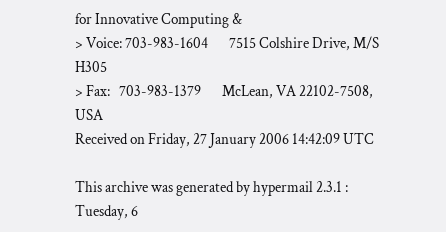for Innovative Computing &
> Voice: 703-983-1604       7515 Colshire Drive, M/S H305
> Fax:   703-983-1379       McLean, VA 22102-7508, USA
Received on Friday, 27 January 2006 14:42:09 UTC

This archive was generated by hypermail 2.3.1 : Tuesday, 6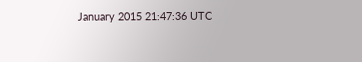January 2015 21:47:36 UTC